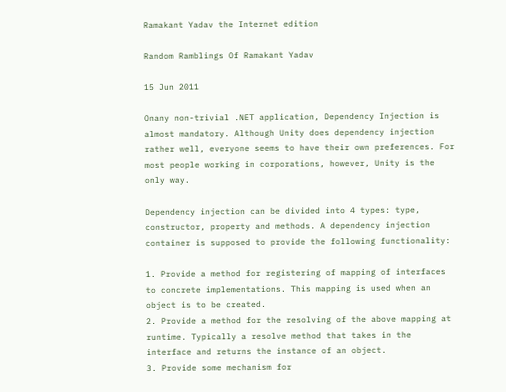Ramakant Yadav the Internet edition

Random Ramblings Of Ramakant Yadav

15 Jun 2011

Onany non-trivial .NET application, Dependency Injection is almost mandatory. Although Unity does dependency injection rather well, everyone seems to have their own preferences. For most people working in corporations, however, Unity is the only way.

Dependency injection can be divided into 4 types: type, constructor, property and methods. A dependency injection container is supposed to provide the following functionality:

1. Provide a method for registering of mapping of interfaces to concrete implementations. This mapping is used when an object is to be created.
2. Provide a method for the resolving of the above mapping at runtime. Typically a resolve method that takes in the interface and returns the instance of an object.
3. Provide some mechanism for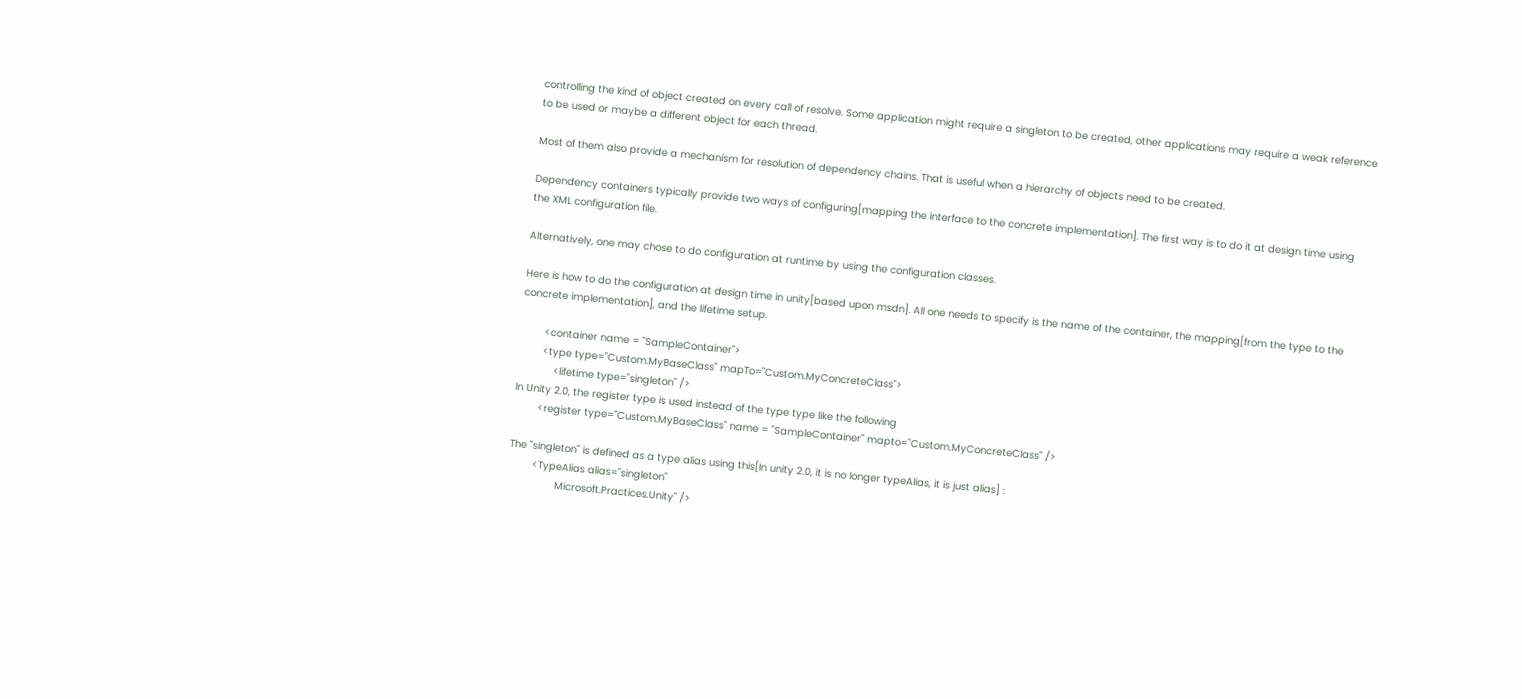controlling the kind of object created on every call of resolve. Some application might require a singleton to be created, other applications may require a weak reference to be used or maybe a different object for each thread.

Most of them also provide a mechanism for resolution of dependency chains. That is useful when a hierarchy of objects need to be created.

Dependency containers typically provide two ways of configuring[mapping the interface to the concrete implementation]. The first way is to do it at design time using the XML configuration file.

Alternatively, one may chose to do configuration at runtime by using the configuration classes.

Here is how to do the configuration at design time in unity[based upon msdn]. All one needs to specify is the name of the container, the mapping[from the type to the concrete implementation], and the lifetime setup.

        <container name = "SampleContainer">
        <type type="Custom.MyBaseClass" mapTo="Custom.MyConcreteClass">
            <lifetime type="singleton" />
In Unity 2.0, the register type is used instead of the type type like the following
        <register type="Custom.MyBaseClass" name = "SampleContainer" mapto="Custom.MyConcreteClass" />

The "singleton" is defined as a type alias using this[In unity 2.0, it is no longer typeAlias, it is just alias] :
        <TypeAlias alias="singleton"
                Microsoft.Practices.Unity" />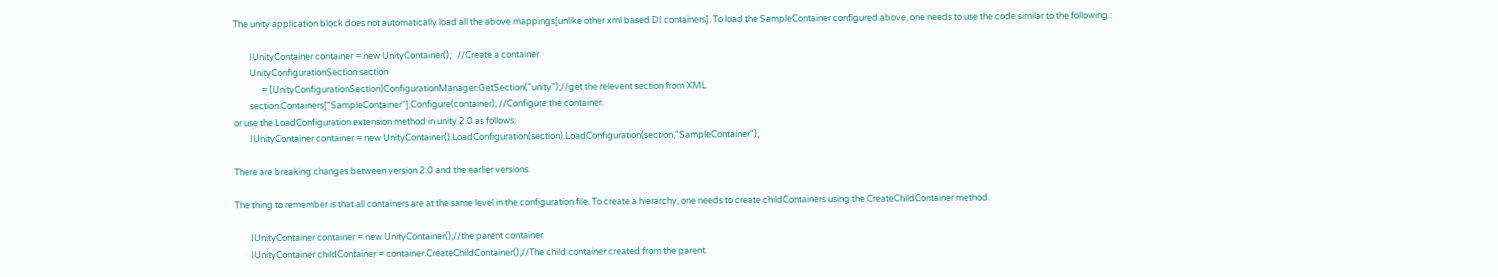The unity application block does not automatically load all the above mappings[unlike other xml based DI containers]. To load the SampleContainer configured above, one needs to use the code similar to the following :

        IUnityContainer container = new UnityContainer();   //Create a container
        UnityConfigurationSection section
              = (UnityConfigurationSection)ConfigurationManager.GetSection("unity");//get the relevent section from XML
        section.Containers["SampleContainer"].Configure(container); //Configure the container.
or use the LoadConfiguration extension method in unity 2.0 as follows:
        IUnityContainer container = new UnityContainer().LoadConfiguration(section).LoadConfiguration(section,"SampleContainer");

There are breaking changes between version 2.0 and the earlier versions.

The thing to remember is that all containers are at the same level in the configuration file. To create a hierarchy, one needs to create childContainers using the CreateChildContainer method.

        IUnityContainer container = new UnityContainer();//the parent container
        IUnityContainer childContainer = container.CreateChildContainer();//The child container created from the parent.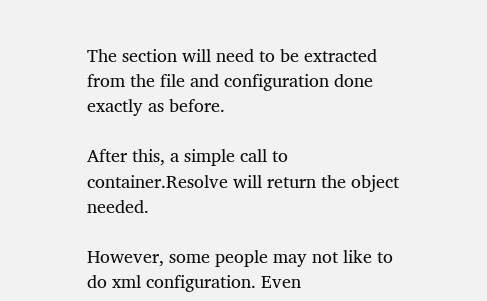The section will need to be extracted from the file and configuration done exactly as before.

After this, a simple call to container.Resolve will return the object needed.

However, some people may not like to do xml configuration. Even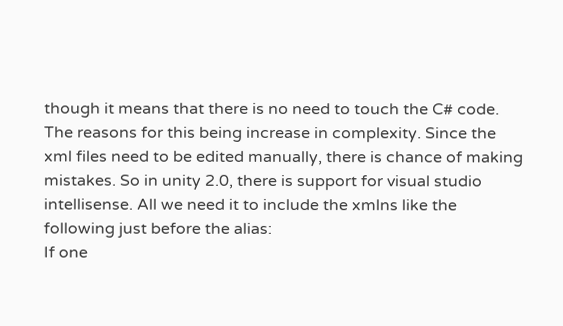though it means that there is no need to touch the C# code. The reasons for this being increase in complexity. Since the xml files need to be edited manually, there is chance of making mistakes. So in unity 2.0, there is support for visual studio intellisense. All we need it to include the xmlns like the following just before the alias:
If one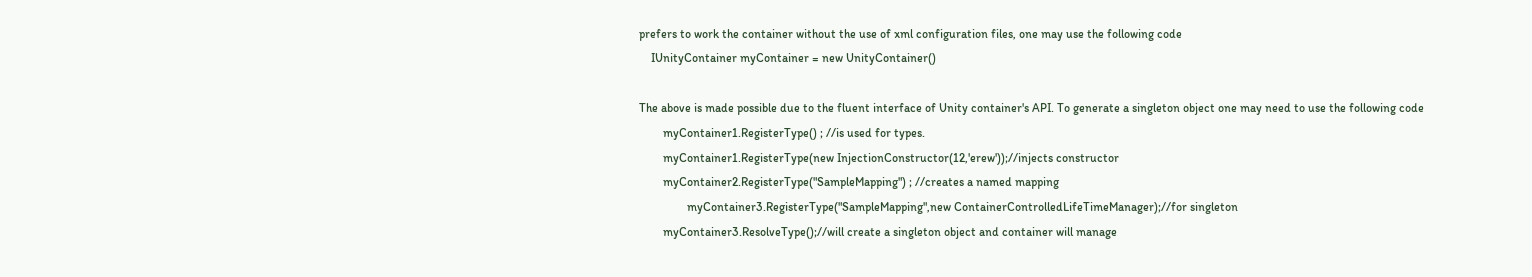prefers to work the container without the use of xml configuration files, one may use the following code
    IUnityContainer myContainer = new UnityContainer()

The above is made possible due to the fluent interface of Unity container's API. To generate a singleton object one may need to use the following code
        myContainer1.RegisterType() ; //is used for types.
        myContainer1.RegisterType(new InjectionConstructor(12,'erew'));//injects constructor
        myContainer2.RegisterType("SampleMapping") ; //creates a named mapping
                myContainer3.RegisterType("SampleMapping",new ContainerControlledLifeTimeManager);//for singleton
        myContainer3.ResolveType();//will create a singleton object and container will manage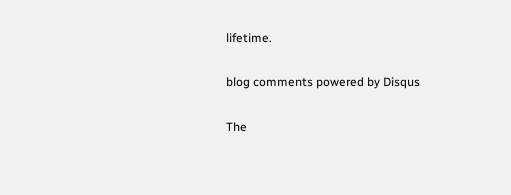lifetime.

blog comments powered by Disqus

The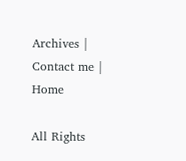Archives | Contact me | Home

All Rights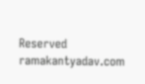Reserved ramakantyadav.com